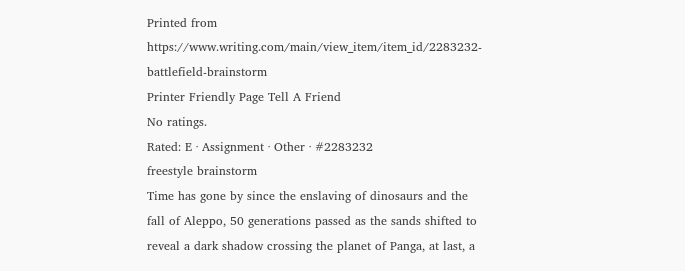Printed from https://www.writing.com/main/view_item/item_id/2283232-battlefield-brainstorm
Printer Friendly Page Tell A Friend
No ratings.
Rated: E · Assignment · Other · #2283232
freestyle brainstorm
Time has gone by since the enslaving of dinosaurs and the fall of Aleppo, 50 generations passed as the sands shifted to reveal a dark shadow crossing the planet of Panga, at last, a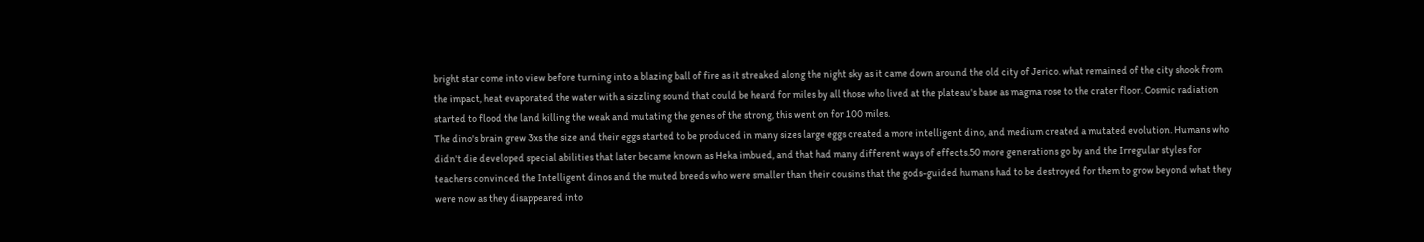bright star come into view before turning into a blazing ball of fire as it streaked along the night sky as it came down around the old city of Jerico. what remained of the city shook from the impact, heat evaporated the water with a sizzling sound that could be heard for miles by all those who lived at the plateau's base as magma rose to the crater floor. Cosmic radiation started to flood the land killing the weak and mutating the genes of the strong, this went on for 100 miles.
The dino's brain grew 3xs the size and their eggs started to be produced in many sizes large eggs created a more intelligent dino, and medium created a mutated evolution. Humans who didn't die developed special abilities that later became known as Heka imbued, and that had many different ways of effects.50 more generations go by and the Irregular styles for teachers convinced the Intelligent dinos and the muted breeds who were smaller than their cousins that the gods-guided humans had to be destroyed for them to grow beyond what they were now as they disappeared into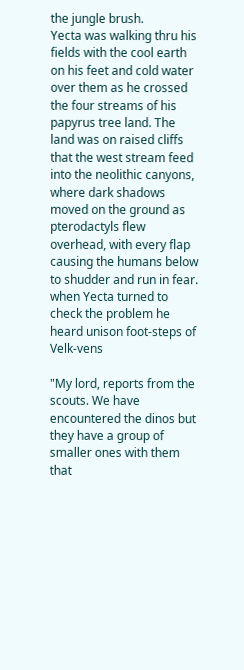the jungle brush.
Yecta was walking thru his fields with the cool earth on his feet and cold water over them as he crossed the four streams of his papyrus tree land. The land was on raised cliffs that the west stream feed into the neolithic canyons, where dark shadows moved on the ground as pterodactyls flew overhead, with every flap causing the humans below to shudder and run in fear. when Yecta turned to check the problem he heard unison foot-steps of Velk-vens

"My lord, reports from the scouts. We have encountered the dinos but they have a group of smaller ones with them that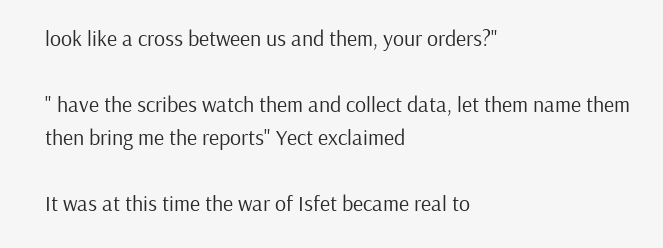look like a cross between us and them, your orders?"

" have the scribes watch them and collect data, let them name them then bring me the reports" Yect exclaimed

It was at this time the war of Isfet became real to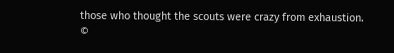those who thought the scouts were crazy from exhaustion.
©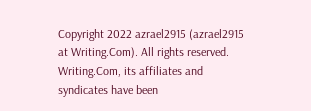Copyright 2022 azrael2915 (azrael2915 at Writing.Com). All rights reserved.
Writing.Com, its affiliates and syndicates have been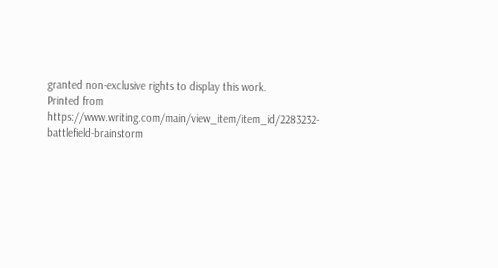granted non-exclusive rights to display this work.
Printed from https://www.writing.com/main/view_item/item_id/2283232-battlefield-brainstorm